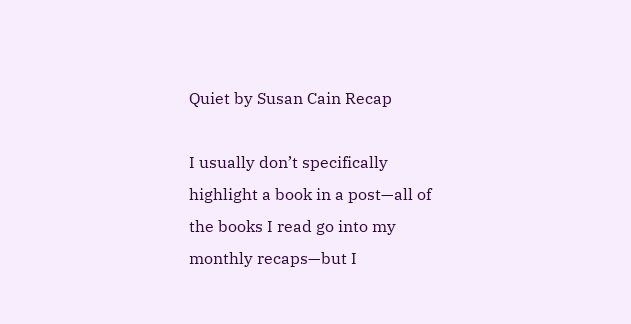Quiet by Susan Cain Recap

I usually don’t specifically highlight a book in a post—all of the books I read go into my monthly recaps—but I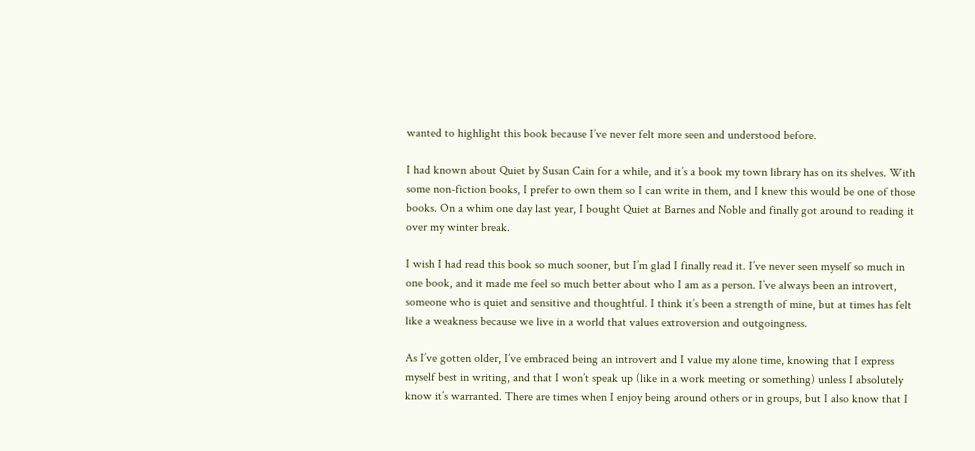wanted to highlight this book because I’ve never felt more seen and understood before.

I had known about Quiet by Susan Cain for a while, and it’s a book my town library has on its shelves. With some non-fiction books, I prefer to own them so I can write in them, and I knew this would be one of those books. On a whim one day last year, I bought Quiet at Barnes and Noble and finally got around to reading it over my winter break.

I wish I had read this book so much sooner, but I’m glad I finally read it. I’ve never seen myself so much in one book, and it made me feel so much better about who I am as a person. I’ve always been an introvert, someone who is quiet and sensitive and thoughtful. I think it’s been a strength of mine, but at times has felt like a weakness because we live in a world that values extroversion and outgoingness.

As I’ve gotten older, I’ve embraced being an introvert and I value my alone time, knowing that I express myself best in writing, and that I won’t speak up (like in a work meeting or something) unless I absolutely know it’s warranted. There are times when I enjoy being around others or in groups, but I also know that I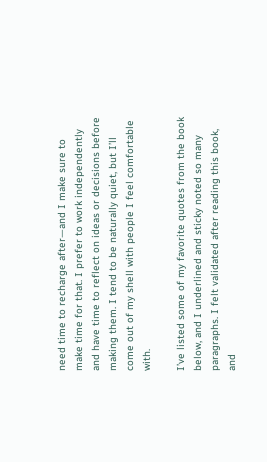need time to recharge after—and I make sure to make time for that. I prefer to work independently and have time to reflect on ideas or decisions before making them. I tend to be naturally quiet, but I’ll come out of my shell with people I feel comfortable with.

I’ve listed some of my favorite quotes from the book below, and I underlined and sticky noted so many paragraphs. I felt validated after reading this book, and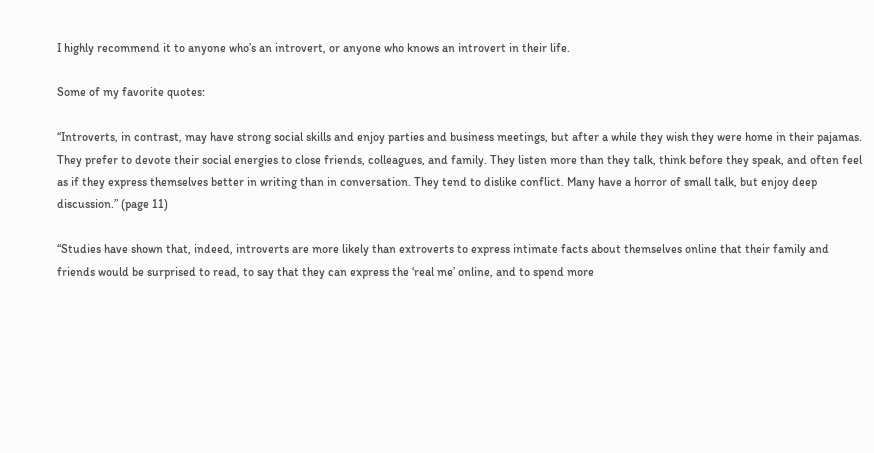I highly recommend it to anyone who’s an introvert, or anyone who knows an introvert in their life.

Some of my favorite quotes:

“Introverts, in contrast, may have strong social skills and enjoy parties and business meetings, but after a while they wish they were home in their pajamas. They prefer to devote their social energies to close friends, colleagues, and family. They listen more than they talk, think before they speak, and often feel as if they express themselves better in writing than in conversation. They tend to dislike conflict. Many have a horror of small talk, but enjoy deep discussion.” (page 11)

“Studies have shown that, indeed, introverts are more likely than extroverts to express intimate facts about themselves online that their family and friends would be surprised to read, to say that they can express the ‘real me’ online, and to spend more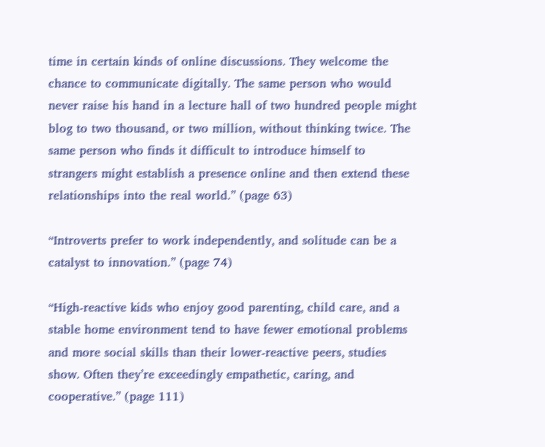time in certain kinds of online discussions. They welcome the chance to communicate digitally. The same person who would never raise his hand in a lecture hall of two hundred people might blog to two thousand, or two million, without thinking twice. The same person who finds it difficult to introduce himself to strangers might establish a presence online and then extend these relationships into the real world.” (page 63)

“Introverts prefer to work independently, and solitude can be a catalyst to innovation.” (page 74)

“High-reactive kids who enjoy good parenting, child care, and a stable home environment tend to have fewer emotional problems and more social skills than their lower-reactive peers, studies show. Often they’re exceedingly empathetic, caring, and cooperative.” (page 111)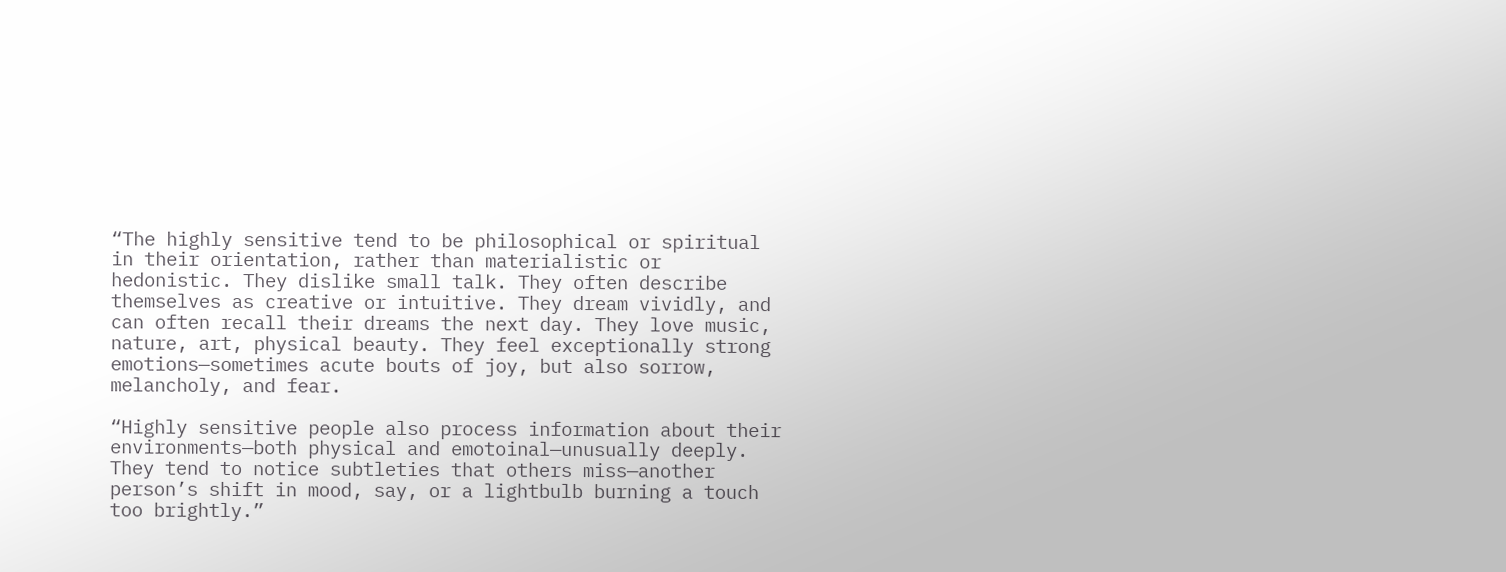“The highly sensitive tend to be philosophical or spiritual in their orientation, rather than materialistic or hedonistic. They dislike small talk. They often describe themselves as creative or intuitive. They dream vividly, and can often recall their dreams the next day. They love music, nature, art, physical beauty. They feel exceptionally strong emotions—sometimes acute bouts of joy, but also sorrow, melancholy, and fear.

“Highly sensitive people also process information about their environments—both physical and emotoinal—unusually deeply. They tend to notice subtleties that others miss—another person’s shift in mood, say, or a lightbulb burning a touch too brightly.”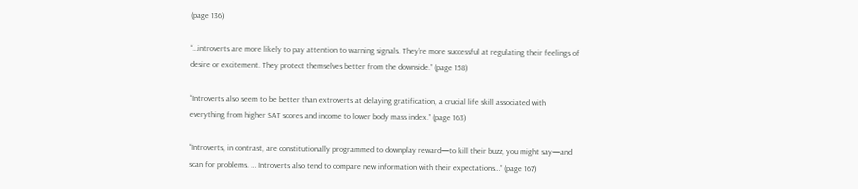(page 136)

“…introverts are more likely to pay attention to warning signals. They’re more successful at regulating their feelings of desire or excitement. They protect themselves better from the downside.” (page 158)

“Introverts also seem to be better than extroverts at delaying gratification, a crucial life skill associated with everything from higher SAT scores and income to lower body mass index.” (page 163)

“Introverts, in contrast, are constitutionally programmed to downplay reward—to kill their buzz, you might say—and scan for problems. … Introverts also tend to compare new information with their expectations…” (page 167)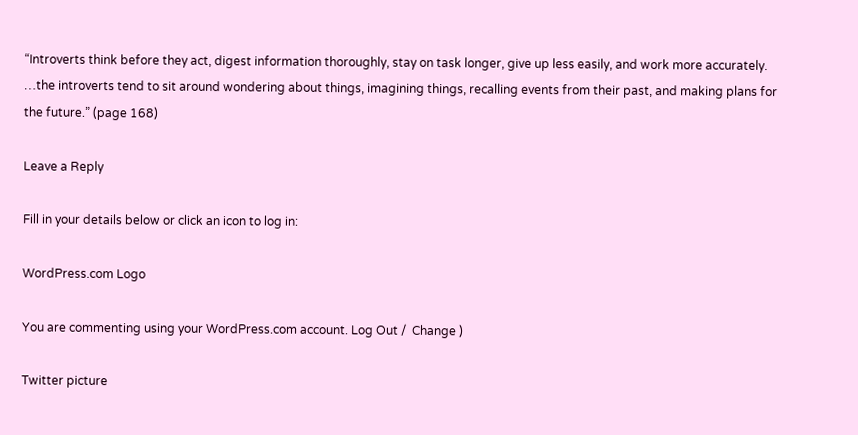“Introverts think before they act, digest information thoroughly, stay on task longer, give up less easily, and work more accurately. …the introverts tend to sit around wondering about things, imagining things, recalling events from their past, and making plans for the future.” (page 168)

Leave a Reply

Fill in your details below or click an icon to log in:

WordPress.com Logo

You are commenting using your WordPress.com account. Log Out /  Change )

Twitter picture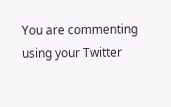You are commenting using your Twitter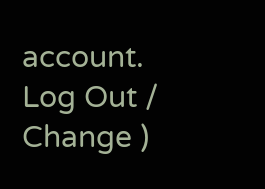account. Log Out /  Change )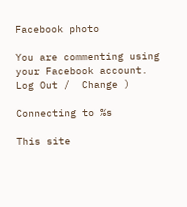Facebook photo

You are commenting using your Facebook account. Log Out /  Change )

Connecting to %s

This site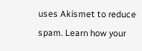uses Akismet to reduce spam. Learn how your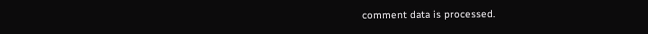comment data is processed.